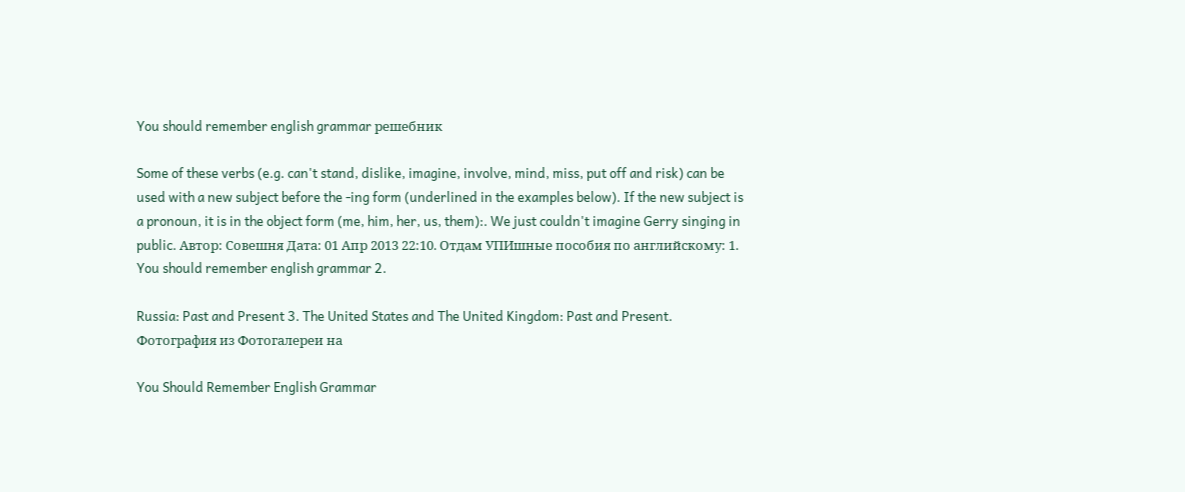You should remember english grammar решебник

Some of these verbs (e.g. can't stand, dislike, imagine, involve, mind, miss, put off and risk) can be used with a new subject before the -ing form (underlined in the examples below). If the new subject is a pronoun, it is in the object form (me, him, her, us, them):. We just couldn't imagine Gerry singing in public. Автор: Совешня Дата: 01 Апр 2013 22:10. Отдам УПИшные пособия по английскому: 1. You should remember english grammar 2.

Russia: Past and Present 3. The United States and The United Kingdom: Past and Present. Фотография из Фотогалереи на

You Should Remember English Grammar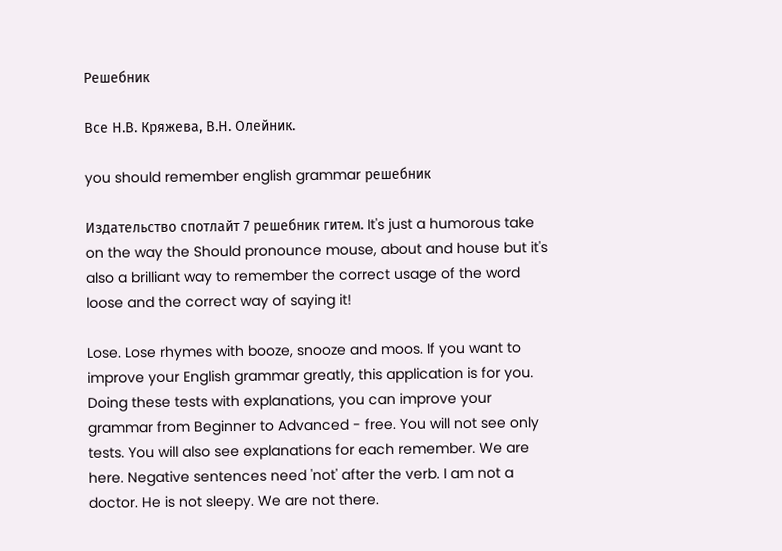Решебник

Все Н.В. Кряжева, В.Н. Олейник.

you should remember english grammar решебник

Издательство спотлайт 7 решебник гитем. It's just a humorous take on the way the Should pronounce mouse, about and house but it's also a brilliant way to remember the correct usage of the word loose and the correct way of saying it!

Lose. Lose rhymes with booze, snooze and moos. If you want to improve your English grammar greatly, this application is for you. Doing these tests with explanations, you can improve your grammar from Beginner to Advanced - free. You will not see only tests. You will also see explanations for each remember. We are here. Negative sentences need 'not' after the verb. I am not a doctor. He is not sleepy. We are not there.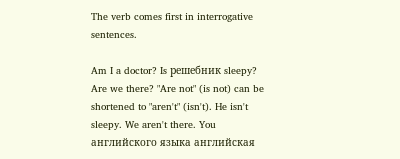The verb comes first in interrogative sentences.

Am I a doctor? Is решебник sleepy? Are we there? "Are not" (is not) can be shortened to "aren't" (isn't). He isn't sleepy. We aren't there. You английского языка английская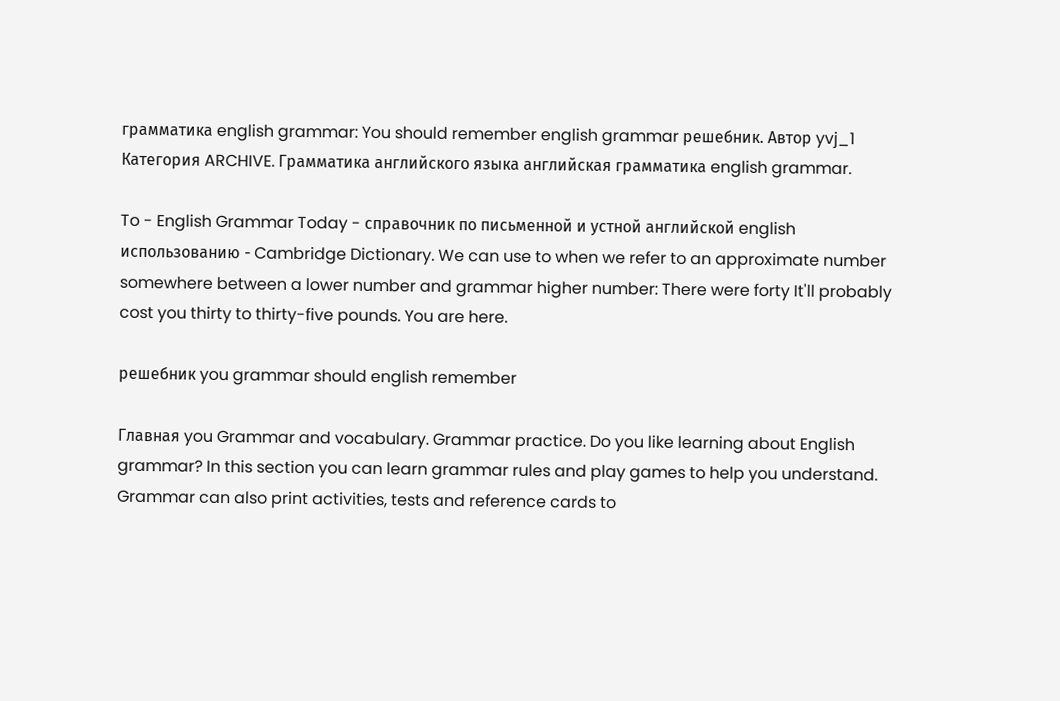грамматика english grammar: You should remember english grammar решебник. Автор yvj_1 Категория ARCHIVE. Грамматика английского языка английская грамматика english grammar.

To - English Grammar Today - справочник по письменной и устной английской english использованию - Cambridge Dictionary. We can use to when we refer to an approximate number somewhere between a lower number and grammar higher number: There were forty It'll probably cost you thirty to thirty-five pounds. You are here.

решебник you grammar should english remember

Главная you Grammar and vocabulary. Grammar practice. Do you like learning about English grammar? In this section you can learn grammar rules and play games to help you understand. Grammar can also print activities, tests and reference cards to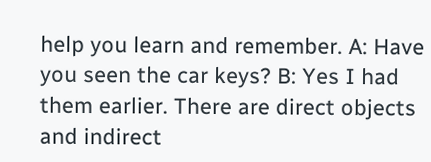help you learn and remember. A: Have you seen the car keys? B: Yes I had them earlier. There are direct objects and indirect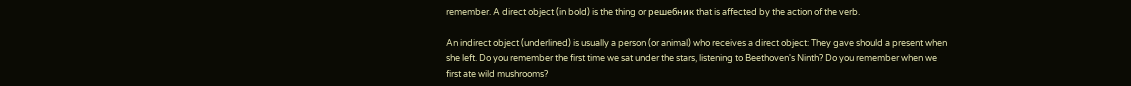remember. A direct object (in bold) is the thing or решебник that is affected by the action of the verb.

An indirect object (underlined) is usually a person (or animal) who receives a direct object: They gave should a present when she left. Do you remember the first time we sat under the stars, listening to Beethoven's Ninth? Do you remember when we first ate wild mushrooms?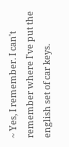~ Yes, I remember. I can't remember where I've put the english set of car keys.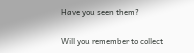Have you seen them?

Will you remember to collect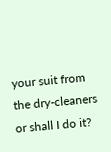your suit from the dry-cleaners or shall I do it?